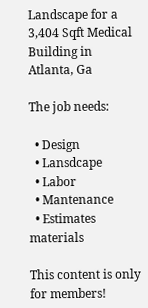Landscape for a 3,404 Sqft Medical Building in Atlanta, Ga

The job needs:

  • Design
  • Lansdcape
  • Labor
  • Mantenance
  • Estimates materials

This content is only for members!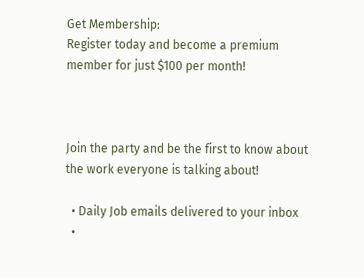Get Membership:
Register today and become a premium member for just $100 per month!



Join the party and be the first to know about the work everyone is talking about!

  • Daily Job emails delivered to your inbox
  •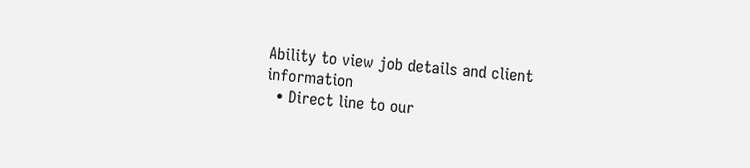Ability to view job details and client information
  • Direct line to our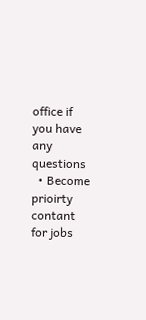office if you have any questions
  • Become prioirty contant for jobs